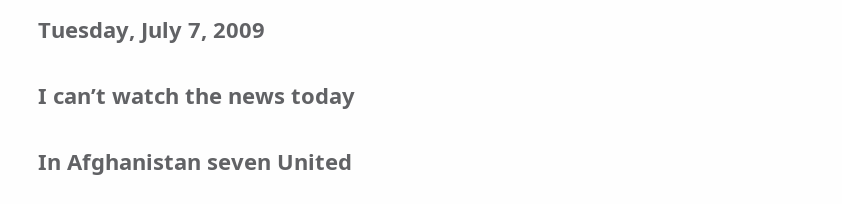Tuesday, July 7, 2009

I can’t watch the news today

In Afghanistan seven United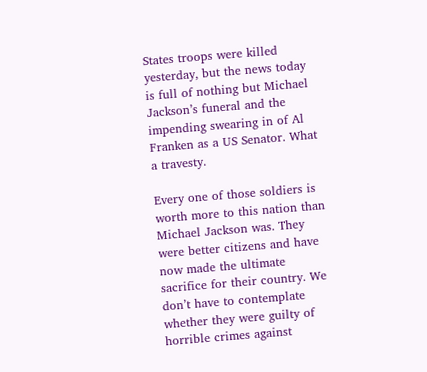States troops were killed yesterday, but the news today is full of nothing but Michael Jackson’s funeral and the impending swearing in of Al Franken as a US Senator. What a travesty.

Every one of those soldiers is worth more to this nation than Michael Jackson was. They were better citizens and have now made the ultimate sacrifice for their country. We don’t have to contemplate whether they were guilty of horrible crimes against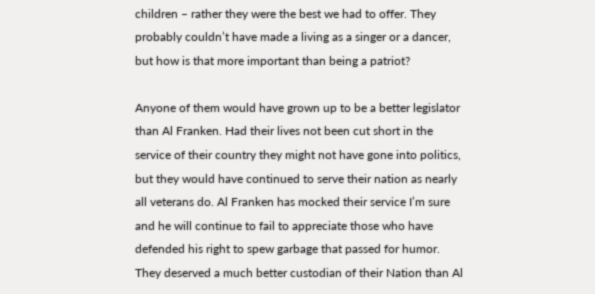children – rather they were the best we had to offer. They probably couldn’t have made a living as a singer or a dancer, but how is that more important than being a patriot?

Anyone of them would have grown up to be a better legislator than Al Franken. Had their lives not been cut short in the service of their country they might not have gone into politics, but they would have continued to serve their nation as nearly all veterans do. Al Franken has mocked their service I’m sure and he will continue to fail to appreciate those who have defended his right to spew garbage that passed for humor. They deserved a much better custodian of their Nation than Al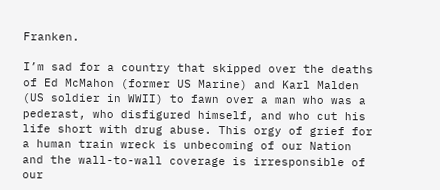Franken.

I’m sad for a country that skipped over the deaths of Ed McMahon (former US Marine) and Karl Malden (US soldier in WWII) to fawn over a man who was a pederast, who disfigured himself, and who cut his life short with drug abuse. This orgy of grief for a human train wreck is unbecoming of our Nation and the wall-to-wall coverage is irresponsible of our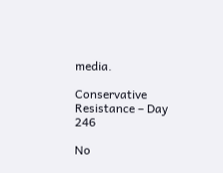media.

Conservative Resistance – Day 246

No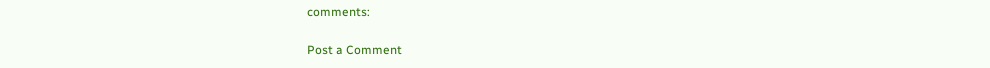comments:

Post a Comment